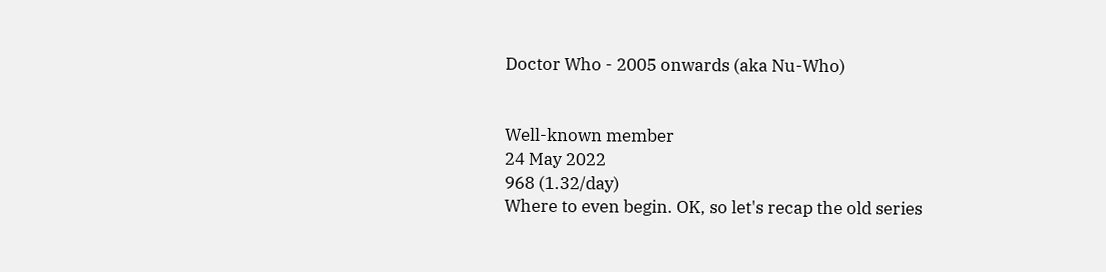Doctor Who - 2005 onwards (aka Nu-Who)


Well-known member
24 May 2022
968 (1.32/day)
Where to even begin. OK, so let's recap the old series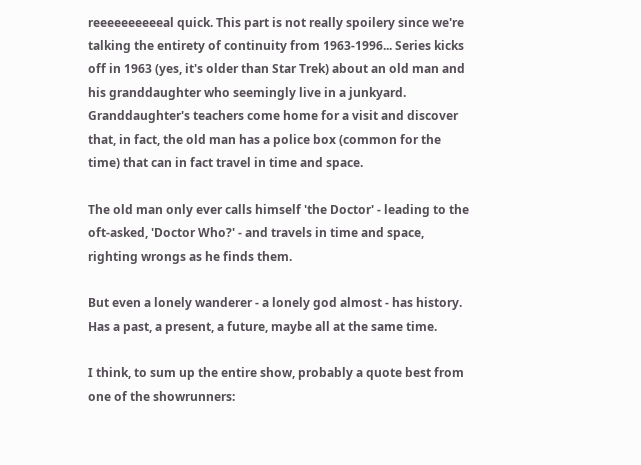reeeeeeeeeeal quick. This part is not really spoilery since we're talking the entirety of continuity from 1963-1996... Series kicks off in 1963 (yes, it's older than Star Trek) about an old man and his granddaughter who seemingly live in a junkyard. Granddaughter's teachers come home for a visit and discover that, in fact, the old man has a police box (common for the time) that can in fact travel in time and space.

The old man only ever calls himself 'the Doctor' - leading to the oft-asked, 'Doctor Who?' - and travels in time and space, righting wrongs as he finds them.

But even a lonely wanderer - a lonely god almost - has history. Has a past, a present, a future, maybe all at the same time.

I think, to sum up the entire show, probably a quote best from one of the showrunners: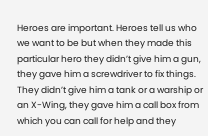Heroes are important. Heroes tell us who we want to be but when they made this particular hero they didn’t give him a gun, they gave him a screwdriver to fix things. They didn’t give him a tank or a warship or an X-Wing, they gave him a call box from which you can call for help and they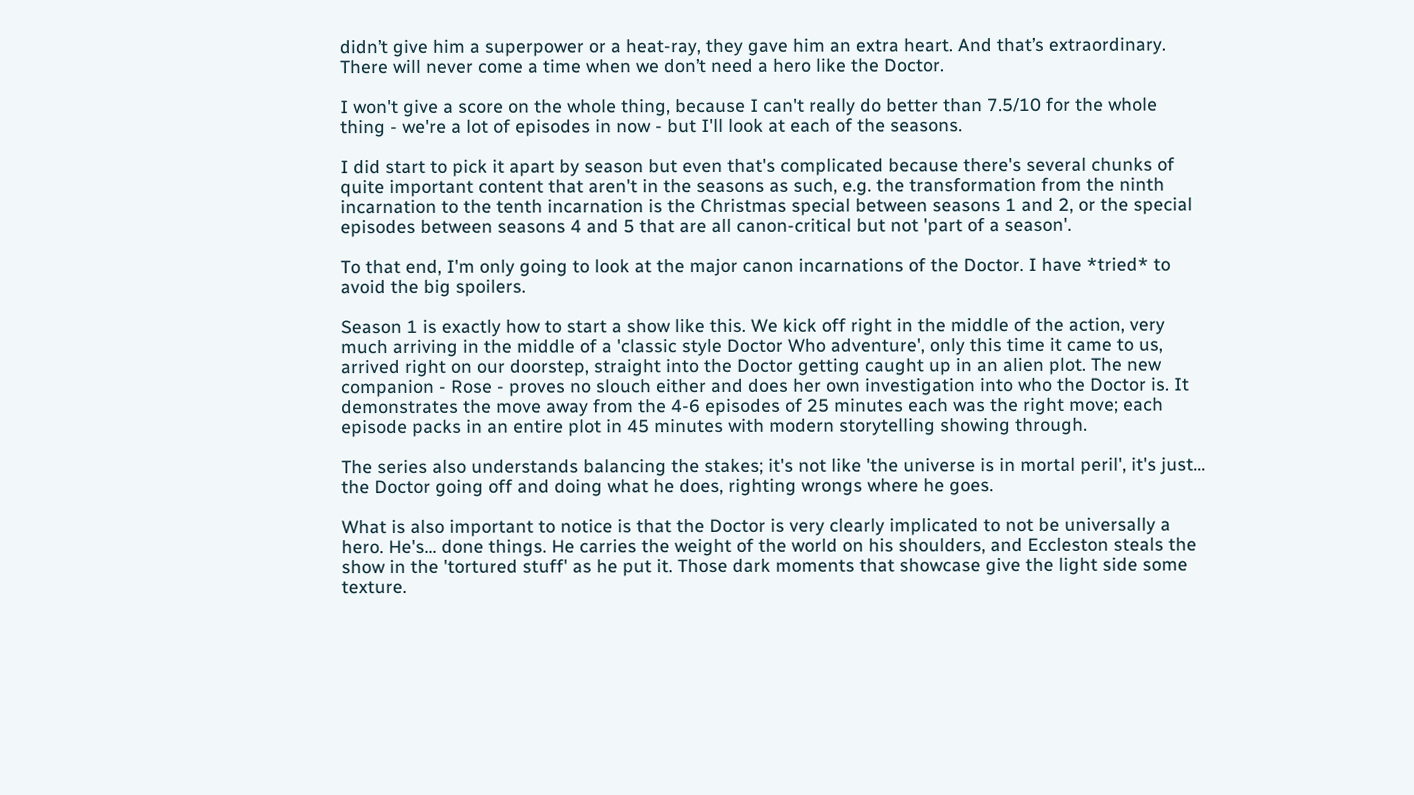didn’t give him a superpower or a heat-ray, they gave him an extra heart. And that’s extraordinary. There will never come a time when we don’t need a hero like the Doctor.

I won't give a score on the whole thing, because I can't really do better than 7.5/10 for the whole thing - we're a lot of episodes in now - but I'll look at each of the seasons.

I did start to pick it apart by season but even that's complicated because there's several chunks of quite important content that aren't in the seasons as such, e.g. the transformation from the ninth incarnation to the tenth incarnation is the Christmas special between seasons 1 and 2, or the special episodes between seasons 4 and 5 that are all canon-critical but not 'part of a season'.

To that end, I'm only going to look at the major canon incarnations of the Doctor. I have *tried* to avoid the big spoilers.

Season 1 is exactly how to start a show like this. We kick off right in the middle of the action, very much arriving in the middle of a 'classic style Doctor Who adventure', only this time it came to us, arrived right on our doorstep, straight into the Doctor getting caught up in an alien plot. The new companion - Rose - proves no slouch either and does her own investigation into who the Doctor is. It demonstrates the move away from the 4-6 episodes of 25 minutes each was the right move; each episode packs in an entire plot in 45 minutes with modern storytelling showing through.

The series also understands balancing the stakes; it's not like 'the universe is in mortal peril', it's just... the Doctor going off and doing what he does, righting wrongs where he goes.

What is also important to notice is that the Doctor is very clearly implicated to not be universally a hero. He's... done things. He carries the weight of the world on his shoulders, and Eccleston steals the show in the 'tortured stuff' as he put it. Those dark moments that showcase give the light side some texture.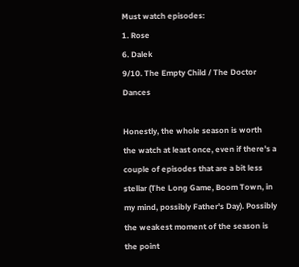Must watch episodes:
1. Rose
6. Dalek
9/10. The Empty Child / The Doctor Dances

Honestly, the whole season is worth the watch at least once, even if there's a couple of episodes that are a bit less stellar (The Long Game, Boom Town, in my mind, possibly Father's Day). Possibly the weakest moment of the season is the point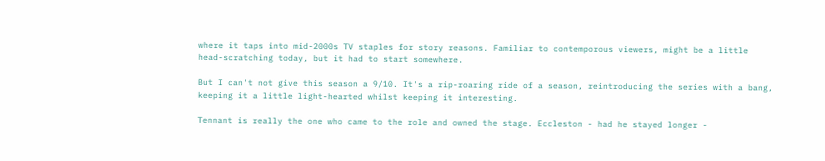where it taps into mid-2000s TV staples for story reasons. Familiar to contemporous viewers, might be a little head-scratching today, but it had to start somewhere.

But I can't not give this season a 9/10. It's a rip-roaring ride of a season, reintroducing the series with a bang, keeping it a little light-hearted whilst keeping it interesting.

Tennant is really the one who came to the role and owned the stage. Eccleston - had he stayed longer -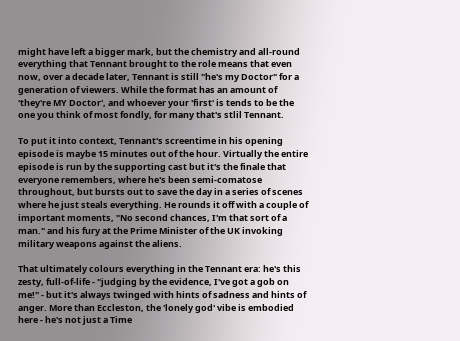might have left a bigger mark, but the chemistry and all-round everything that Tennant brought to the role means that even now, over a decade later, Tennant is still "he's my Doctor" for a generation of viewers. While the format has an amount of 'they're MY Doctor', and whoever your 'first' is tends to be the one you think of most fondly, for many that's stlil Tennant.

To put it into context, Tennant's screentime in his opening episode is maybe 15 minutes out of the hour. Virtually the entire episode is run by the supporting cast but it's the finale that everyone remembers, where he's been semi-comatose throughout, but bursts out to save the day in a series of scenes where he just steals everything. He rounds it off with a couple of important moments, "No second chances, I'm that sort of a man." and his fury at the Prime Minister of the UK invoking military weapons against the aliens.

That ultimately colours everything in the Tennant era: he's this zesty, full-of-life - "judging by the evidence, I've got a gob on me!" - but it's always twinged with hints of sadness and hints of anger. More than Eccleston, the 'lonely god' vibe is embodied here - he's not just a Time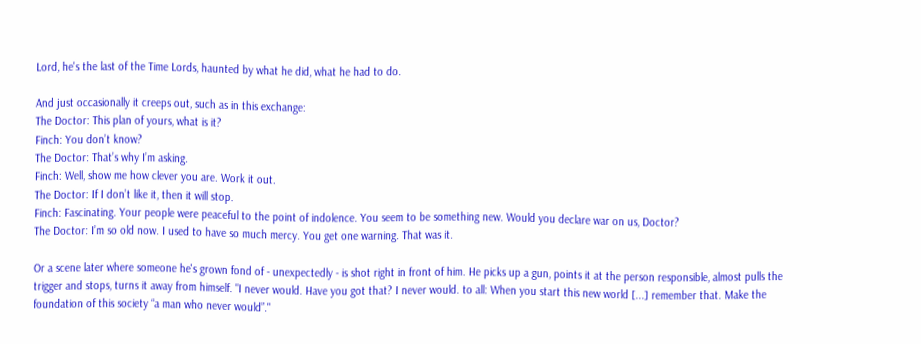Lord, he's the last of the Time Lords, haunted by what he did, what he had to do.

And just occasionally it creeps out, such as in this exchange:
The Doctor: This plan of yours, what is it?
Finch: You don’t know?
The Doctor: That’s why I’m asking.
Finch: Well, show me how clever you are. Work it out.
The Doctor: If I don’t like it, then it will stop.
Finch: Fascinating. Your people were peaceful to the point of indolence. You seem to be something new. Would you declare war on us, Doctor?
The Doctor: I’m so old now. I used to have so much mercy. You get one warning. That was it.

Or a scene later where someone he's grown fond of - unexpectedly - is shot right in front of him. He picks up a gun, points it at the person responsible, almost pulls the trigger and stops, turns it away from himself. "I never would. Have you got that? I never would. to all: When you start this new world [...] remember that. Make the foundation of this society “a man who never would”."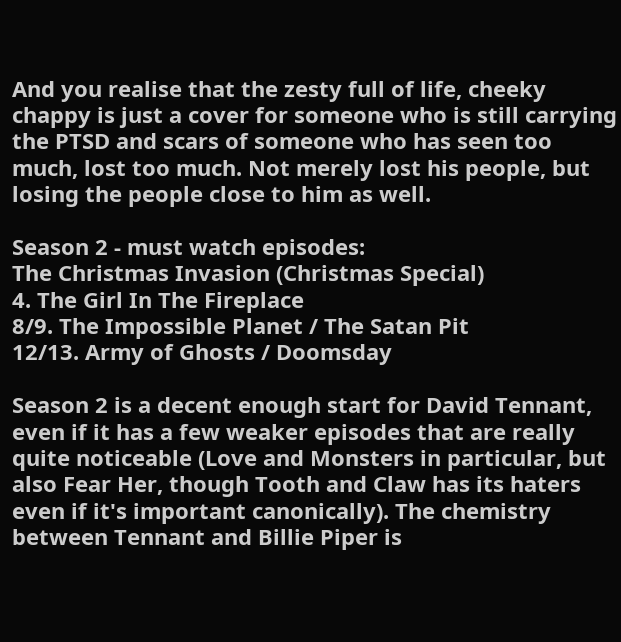And you realise that the zesty full of life, cheeky chappy is just a cover for someone who is still carrying the PTSD and scars of someone who has seen too much, lost too much. Not merely lost his people, but losing the people close to him as well.

Season 2 - must watch episodes:
The Christmas Invasion (Christmas Special)
4. The Girl In The Fireplace
8/9. The Impossible Planet / The Satan Pit
12/13. Army of Ghosts / Doomsday

Season 2 is a decent enough start for David Tennant, even if it has a few weaker episodes that are really quite noticeable (Love and Monsters in particular, but also Fear Her, though Tooth and Claw has its haters even if it's important canonically). The chemistry between Tennant and Billie Piper is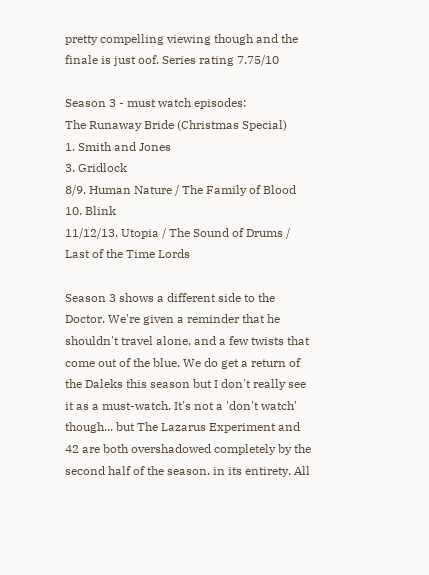pretty compelling viewing though and the finale is just oof. Series rating 7.75/10

Season 3 - must watch episodes:
The Runaway Bride (Christmas Special)
1. Smith and Jones
3. Gridlock
8/9. Human Nature / The Family of Blood
10. Blink
11/12/13. Utopia / The Sound of Drums / Last of the Time Lords

Season 3 shows a different side to the Doctor. We're given a reminder that he shouldn't travel alone, and a few twists that come out of the blue. We do get a return of the Daleks this season but I don't really see it as a must-watch. It's not a 'don't watch' though... but The Lazarus Experiment and 42 are both overshadowed completely by the second half of the season. in its entirety. All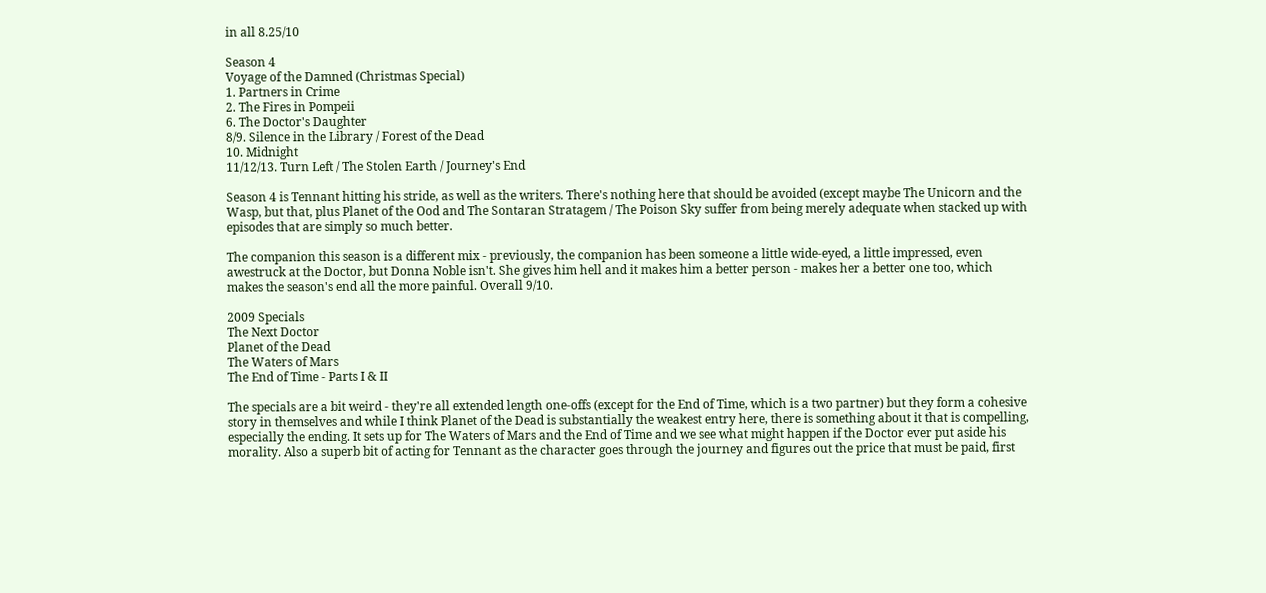in all 8.25/10

Season 4
Voyage of the Damned (Christmas Special)
1. Partners in Crime
2. The Fires in Pompeii
6. The Doctor's Daughter
8/9. Silence in the Library / Forest of the Dead
10. Midnight
11/12/13. Turn Left / The Stolen Earth / Journey's End

Season 4 is Tennant hitting his stride, as well as the writers. There's nothing here that should be avoided (except maybe The Unicorn and the Wasp, but that, plus Planet of the Ood and The Sontaran Stratagem / The Poison Sky suffer from being merely adequate when stacked up with episodes that are simply so much better.

The companion this season is a different mix - previously, the companion has been someone a little wide-eyed, a little impressed, even awestruck at the Doctor, but Donna Noble isn't. She gives him hell and it makes him a better person - makes her a better one too, which makes the season's end all the more painful. Overall 9/10.

2009 Specials
The Next Doctor
Planet of the Dead
The Waters of Mars
The End of Time - Parts I & II

The specials are a bit weird - they're all extended length one-offs (except for the End of Time, which is a two partner) but they form a cohesive story in themselves and while I think Planet of the Dead is substantially the weakest entry here, there is something about it that is compelling, especially the ending. It sets up for The Waters of Mars and the End of Time and we see what might happen if the Doctor ever put aside his morality. Also a superb bit of acting for Tennant as the character goes through the journey and figures out the price that must be paid, first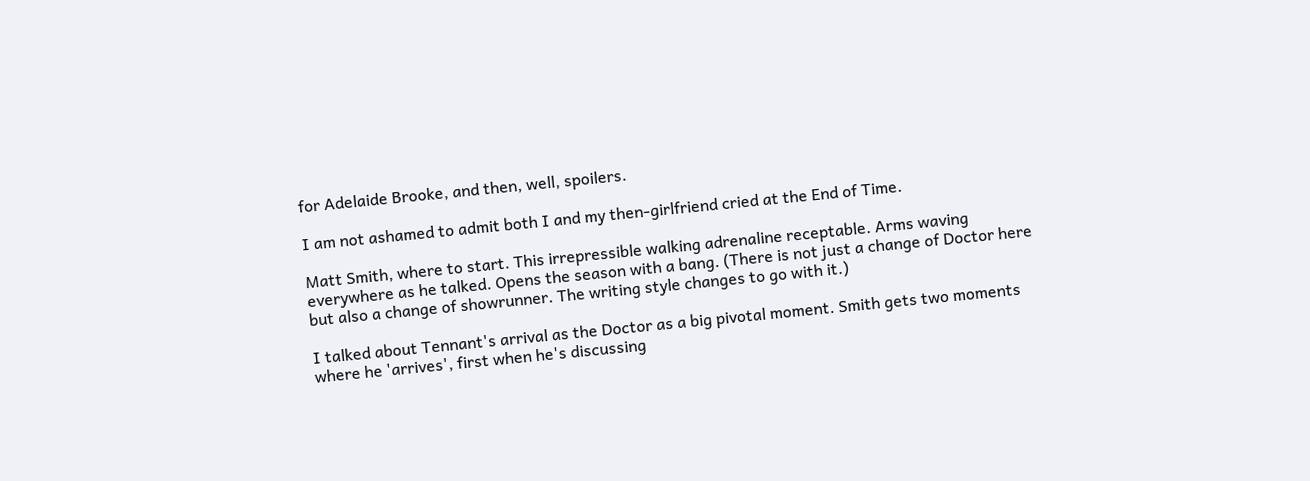for Adelaide Brooke, and then, well, spoilers.

I am not ashamed to admit both I and my then-girlfriend cried at the End of Time.

Matt Smith, where to start. This irrepressible walking adrenaline receptable. Arms waving everywhere as he talked. Opens the season with a bang. (There is not just a change of Doctor here but also a change of showrunner. The writing style changes to go with it.)

I talked about Tennant's arrival as the Doctor as a big pivotal moment. Smith gets two moments where he 'arrives', first when he's discussing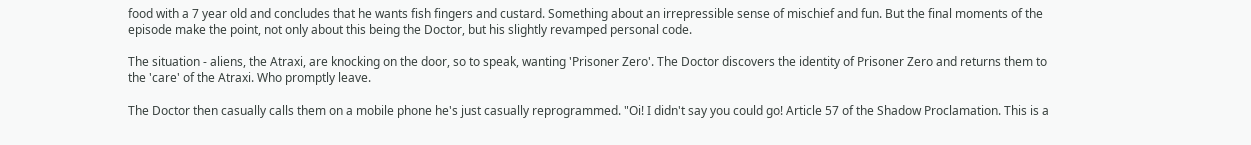food with a 7 year old and concludes that he wants fish fingers and custard. Something about an irrepressible sense of mischief and fun. But the final moments of the episode make the point, not only about this being the Doctor, but his slightly revamped personal code.

The situation - aliens, the Atraxi, are knocking on the door, so to speak, wanting 'Prisoner Zero'. The Doctor discovers the identity of Prisoner Zero and returns them to the 'care' of the Atraxi. Who promptly leave.

The Doctor then casually calls them on a mobile phone he's just casually reprogrammed. "Oi! I didn't say you could go! Article 57 of the Shadow Proclamation. This is a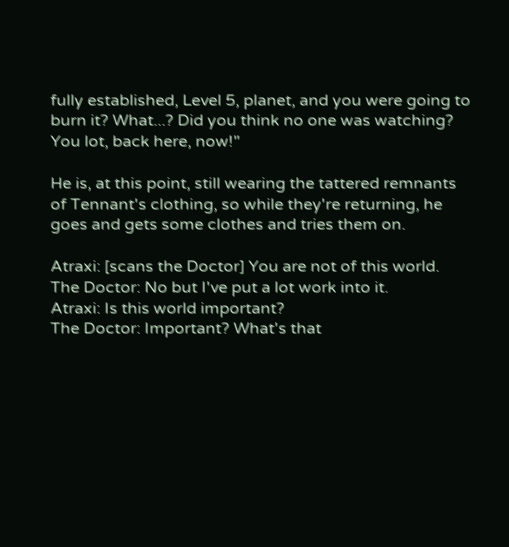fully established, Level 5, planet, and you were going to burn it? What...? Did you think no one was watching? You lot, back here, now!"

He is, at this point, still wearing the tattered remnants of Tennant's clothing, so while they're returning, he goes and gets some clothes and tries them on.

Atraxi: [scans the Doctor] You are not of this world.
The Doctor: No but I've put a lot work into it.
Atraxi: Is this world important?
The Doctor: Important? What's that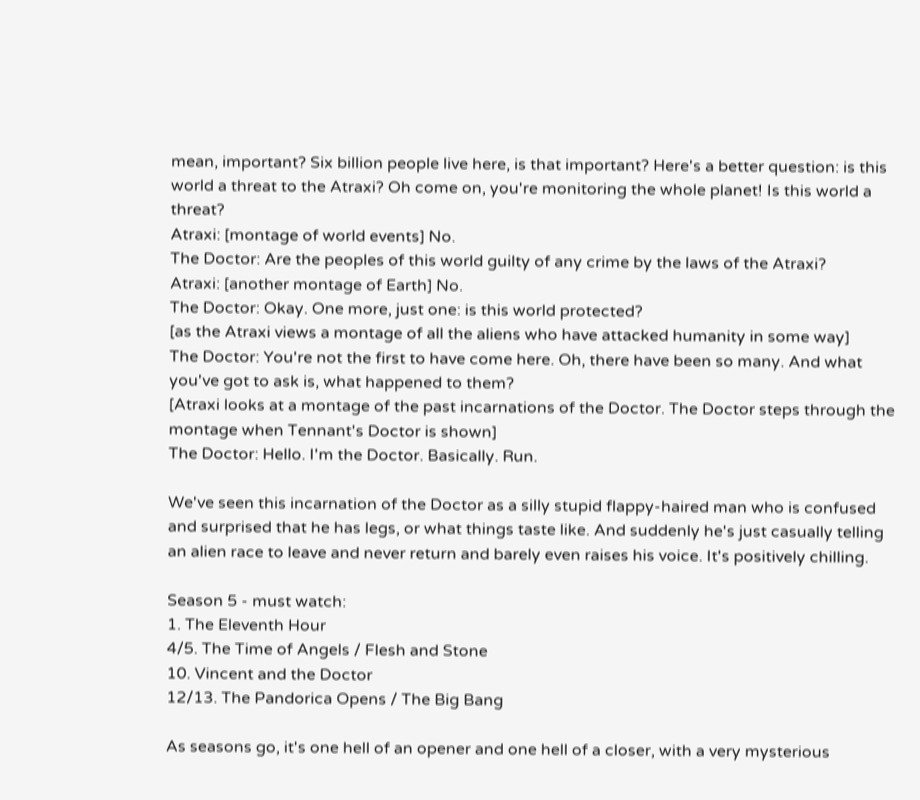mean, important? Six billion people live here, is that important? Here's a better question: is this world a threat to the Atraxi? Oh come on, you're monitoring the whole planet! Is this world a threat?
Atraxi: [montage of world events] No.
The Doctor: Are the peoples of this world guilty of any crime by the laws of the Atraxi?
Atraxi: [another montage of Earth] No.
The Doctor: Okay. One more, just one: is this world protected?
[as the Atraxi views a montage of all the aliens who have attacked humanity in some way]
The Doctor: You're not the first to have come here. Oh, there have been so many. And what you've got to ask is, what happened to them?
[Atraxi looks at a montage of the past incarnations of the Doctor. The Doctor steps through the montage when Tennant's Doctor is shown]
The Doctor: Hello. I'm the Doctor. Basically. Run.

We've seen this incarnation of the Doctor as a silly stupid flappy-haired man who is confused and surprised that he has legs, or what things taste like. And suddenly he's just casually telling an alien race to leave and never return and barely even raises his voice. It's positively chilling.

Season 5 - must watch:
1. The Eleventh Hour
4/5. The Time of Angels / Flesh and Stone
10. Vincent and the Doctor
12/13. The Pandorica Opens / The Big Bang

As seasons go, it's one hell of an opener and one hell of a closer, with a very mysterious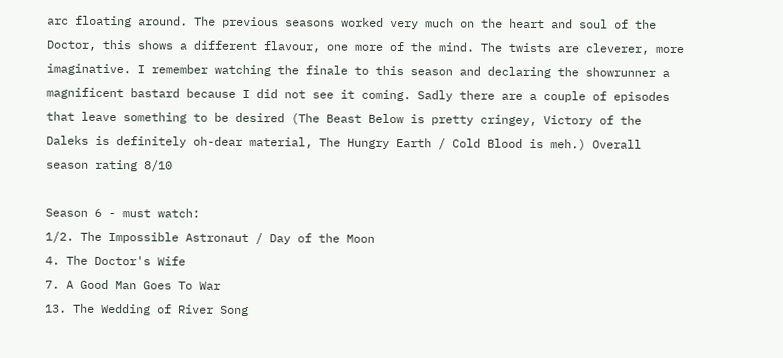arc floating around. The previous seasons worked very much on the heart and soul of the Doctor, this shows a different flavour, one more of the mind. The twists are cleverer, more imaginative. I remember watching the finale to this season and declaring the showrunner a magnificent bastard because I did not see it coming. Sadly there are a couple of episodes that leave something to be desired (The Beast Below is pretty cringey, Victory of the Daleks is definitely oh-dear material, The Hungry Earth / Cold Blood is meh.) Overall season rating 8/10

Season 6 - must watch:
1/2. The Impossible Astronaut / Day of the Moon
4. The Doctor's Wife
7. A Good Man Goes To War
13. The Wedding of River Song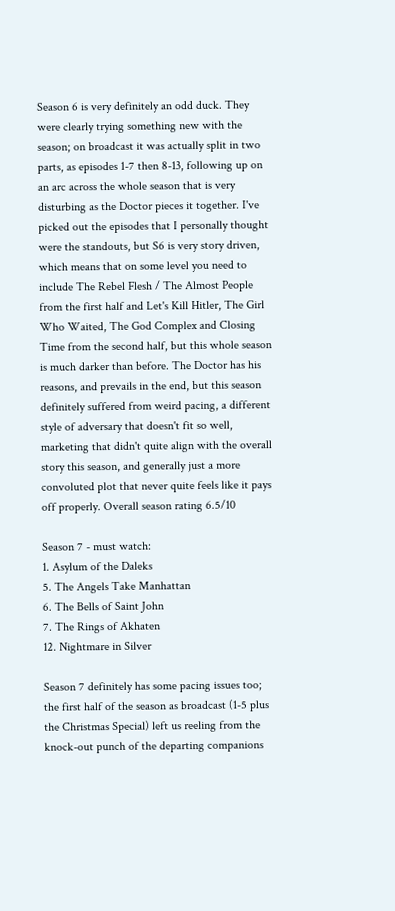Season 6 is very definitely an odd duck. They were clearly trying something new with the season; on broadcast it was actually split in two parts, as episodes 1-7 then 8-13, following up on an arc across the whole season that is very disturbing as the Doctor pieces it together. I've picked out the episodes that I personally thought were the standouts, but S6 is very story driven, which means that on some level you need to include The Rebel Flesh / The Almost People from the first half and Let's Kill Hitler, The Girl Who Waited, The God Complex and Closing Time from the second half, but this whole season is much darker than before. The Doctor has his reasons, and prevails in the end, but this season definitely suffered from weird pacing, a different style of adversary that doesn't fit so well, marketing that didn't quite align with the overall story this season, and generally just a more convoluted plot that never quite feels like it pays off properly. Overall season rating 6.5/10

Season 7 - must watch:
1. Asylum of the Daleks
5. The Angels Take Manhattan
6. The Bells of Saint John
7. The Rings of Akhaten
12. Nightmare in Silver

Season 7 definitely has some pacing issues too; the first half of the season as broadcast (1-5 plus the Christmas Special) left us reeling from the knock-out punch of the departing companions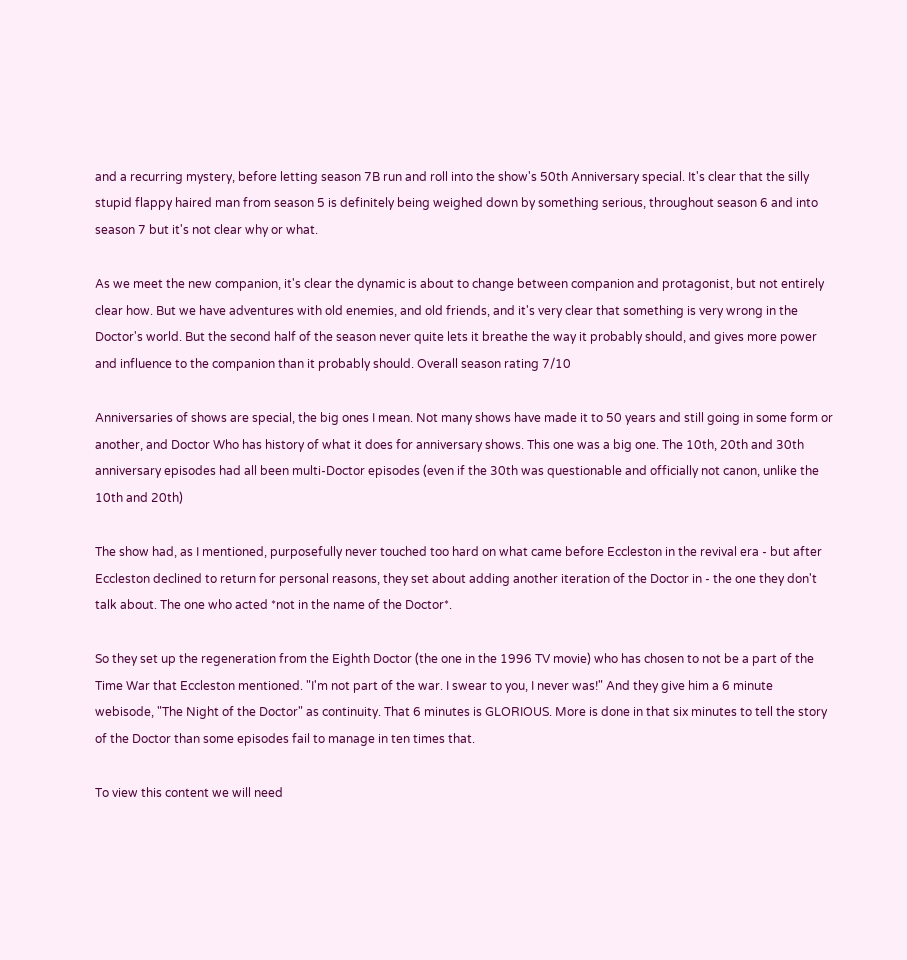and a recurring mystery, before letting season 7B run and roll into the show's 50th Anniversary special. It's clear that the silly stupid flappy haired man from season 5 is definitely being weighed down by something serious, throughout season 6 and into season 7 but it's not clear why or what.

As we meet the new companion, it's clear the dynamic is about to change between companion and protagonist, but not entirely clear how. But we have adventures with old enemies, and old friends, and it's very clear that something is very wrong in the Doctor's world. But the second half of the season never quite lets it breathe the way it probably should, and gives more power and influence to the companion than it probably should. Overall season rating 7/10

Anniversaries of shows are special, the big ones I mean. Not many shows have made it to 50 years and still going in some form or another, and Doctor Who has history of what it does for anniversary shows. This one was a big one. The 10th, 20th and 30th anniversary episodes had all been multi-Doctor episodes (even if the 30th was questionable and officially not canon, unlike the 10th and 20th)

The show had, as I mentioned, purposefully never touched too hard on what came before Eccleston in the revival era - but after Eccleston declined to return for personal reasons, they set about adding another iteration of the Doctor in - the one they don't talk about. The one who acted *not in the name of the Doctor*.

So they set up the regeneration from the Eighth Doctor (the one in the 1996 TV movie) who has chosen to not be a part of the Time War that Eccleston mentioned. "I'm not part of the war. I swear to you, I never was!" And they give him a 6 minute webisode, "The Night of the Doctor" as continuity. That 6 minutes is GLORIOUS. More is done in that six minutes to tell the story of the Doctor than some episodes fail to manage in ten times that.

To view this content we will need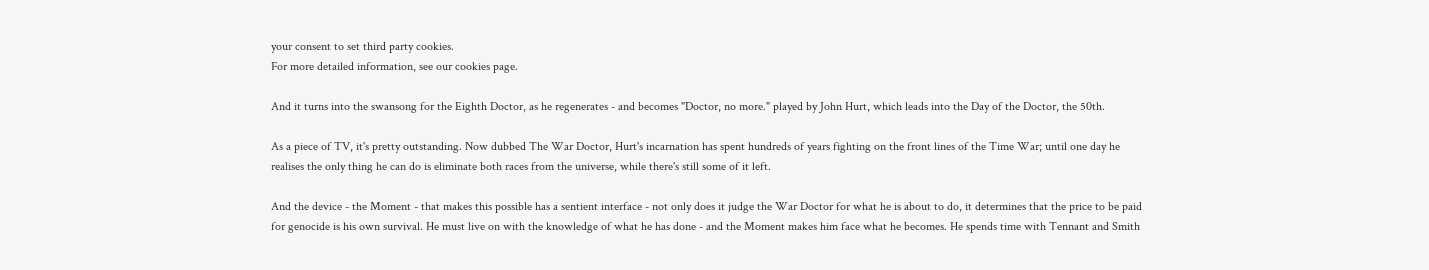your consent to set third party cookies.
For more detailed information, see our cookies page.

And it turns into the swansong for the Eighth Doctor, as he regenerates - and becomes "Doctor, no more." played by John Hurt, which leads into the Day of the Doctor, the 50th.

As a piece of TV, it's pretty outstanding. Now dubbed The War Doctor, Hurt's incarnation has spent hundreds of years fighting on the front lines of the Time War; until one day he realises the only thing he can do is eliminate both races from the universe, while there's still some of it left.

And the device - the Moment - that makes this possible has a sentient interface - not only does it judge the War Doctor for what he is about to do, it determines that the price to be paid for genocide is his own survival. He must live on with the knowledge of what he has done - and the Moment makes him face what he becomes. He spends time with Tennant and Smith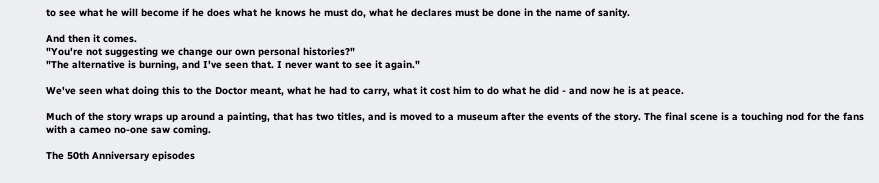to see what he will become if he does what he knows he must do, what he declares must be done in the name of sanity.

And then it comes.
"You're not suggesting we change our own personal histories?"
"The alternative is burning, and I've seen that. I never want to see it again."

We've seen what doing this to the Doctor meant, what he had to carry, what it cost him to do what he did - and now he is at peace.

Much of the story wraps up around a painting, that has two titles, and is moved to a museum after the events of the story. The final scene is a touching nod for the fans with a cameo no-one saw coming.

The 50th Anniversary episodes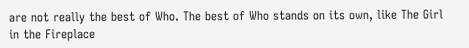are not really the best of Who. The best of Who stands on its own, like The Girl in the Fireplace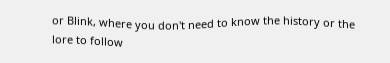or Blink, where you don't need to know the history or the lore to follow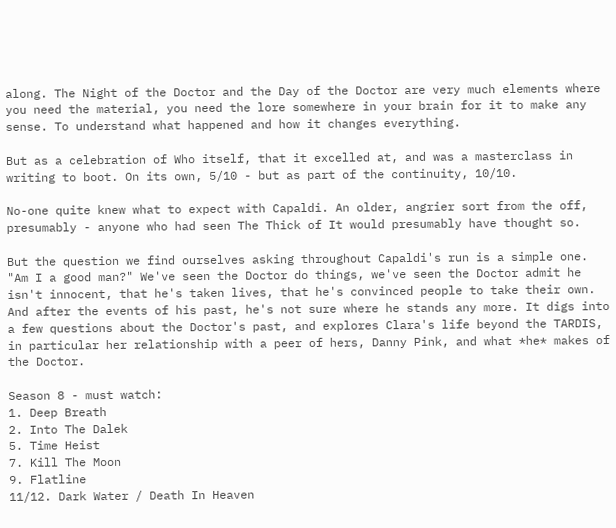along. The Night of the Doctor and the Day of the Doctor are very much elements where you need the material, you need the lore somewhere in your brain for it to make any sense. To understand what happened and how it changes everything.

But as a celebration of Who itself, that it excelled at, and was a masterclass in writing to boot. On its own, 5/10 - but as part of the continuity, 10/10.

No-one quite knew what to expect with Capaldi. An older, angrier sort from the off, presumably - anyone who had seen The Thick of It would presumably have thought so.

But the question we find ourselves asking throughout Capaldi's run is a simple one. "Am I a good man?" We've seen the Doctor do things, we've seen the Doctor admit he isn't innocent, that he's taken lives, that he's convinced people to take their own. And after the events of his past, he's not sure where he stands any more. It digs into a few questions about the Doctor's past, and explores Clara's life beyond the TARDIS, in particular her relationship with a peer of hers, Danny Pink, and what *he* makes of the Doctor.

Season 8 - must watch:
1. Deep Breath
2. Into The Dalek
5. Time Heist
7. Kill The Moon
9. Flatline
11/12. Dark Water / Death In Heaven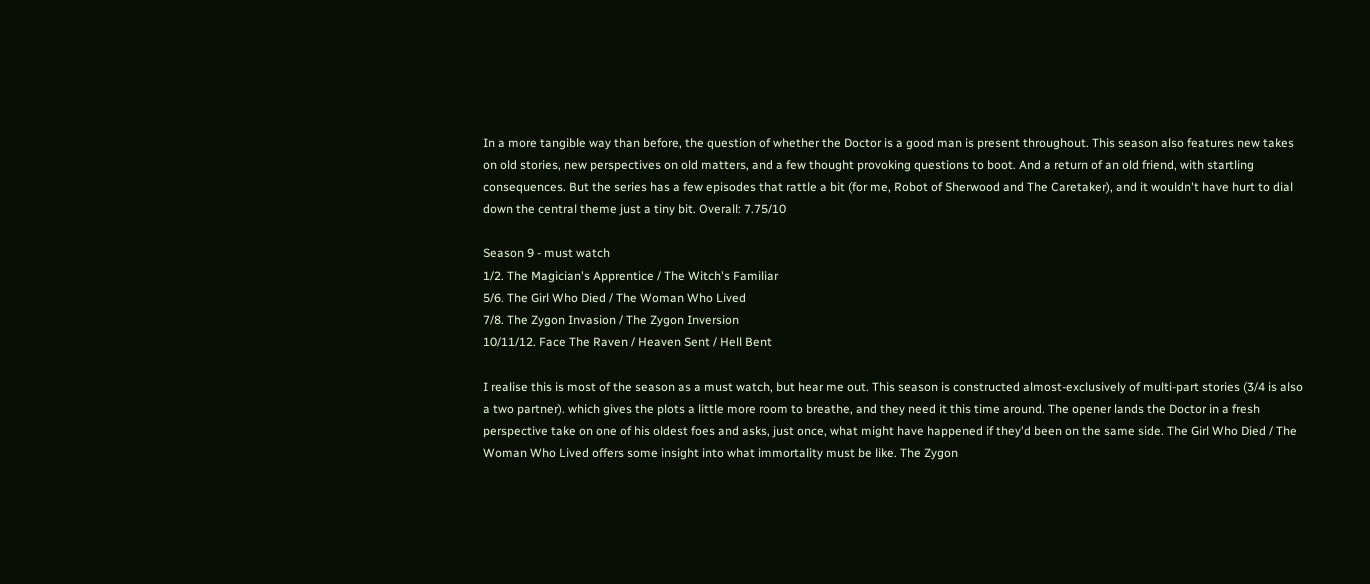In a more tangible way than before, the question of whether the Doctor is a good man is present throughout. This season also features new takes on old stories, new perspectives on old matters, and a few thought provoking questions to boot. And a return of an old friend, with startling consequences. But the series has a few episodes that rattle a bit (for me, Robot of Sherwood and The Caretaker), and it wouldn't have hurt to dial down the central theme just a tiny bit. Overall: 7.75/10

Season 9 - must watch
1/2. The Magician's Apprentice / The Witch's Familiar
5/6. The Girl Who Died / The Woman Who Lived
7/8. The Zygon Invasion / The Zygon Inversion
10/11/12. Face The Raven / Heaven Sent / Hell Bent

I realise this is most of the season as a must watch, but hear me out. This season is constructed almost-exclusively of multi-part stories (3/4 is also a two partner). which gives the plots a little more room to breathe, and they need it this time around. The opener lands the Doctor in a fresh perspective take on one of his oldest foes and asks, just once, what might have happened if they'd been on the same side. The Girl Who Died / The Woman Who Lived offers some insight into what immortality must be like. The Zygon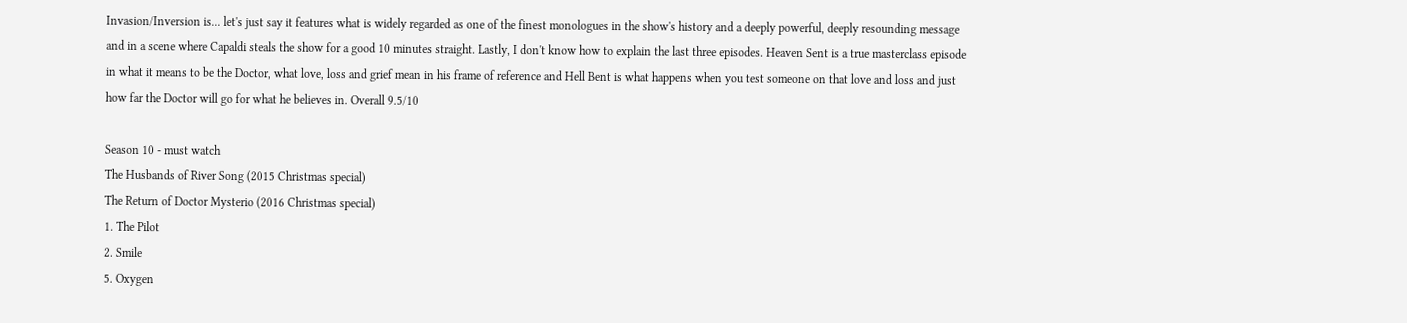Invasion/Inversion is... let's just say it features what is widely regarded as one of the finest monologues in the show's history and a deeply powerful, deeply resounding message and in a scene where Capaldi steals the show for a good 10 minutes straight. Lastly, I don't know how to explain the last three episodes. Heaven Sent is a true masterclass episode in what it means to be the Doctor, what love, loss and grief mean in his frame of reference and Hell Bent is what happens when you test someone on that love and loss and just how far the Doctor will go for what he believes in. Overall 9.5/10

Season 10 - must watch
The Husbands of River Song (2015 Christmas special)
The Return of Doctor Mysterio (2016 Christmas special)
1. The Pilot
2. Smile
5. Oxygen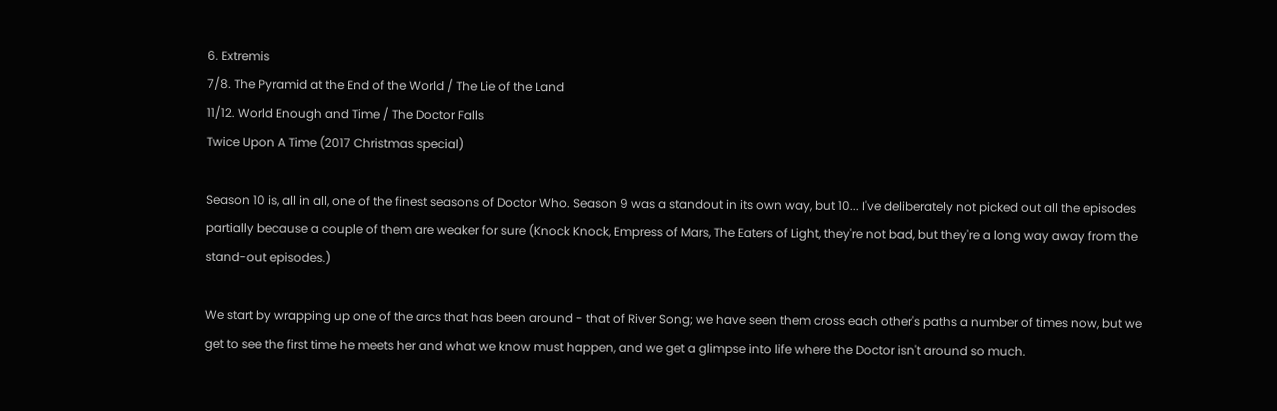6. Extremis
7/8. The Pyramid at the End of the World / The Lie of the Land
11/12. World Enough and Time / The Doctor Falls
Twice Upon A Time (2017 Christmas special)

Season 10 is, all in all, one of the finest seasons of Doctor Who. Season 9 was a standout in its own way, but 10... I've deliberately not picked out all the episodes partially because a couple of them are weaker for sure (Knock Knock, Empress of Mars, The Eaters of Light, they're not bad, but they're a long way away from the stand-out episodes.)

We start by wrapping up one of the arcs that has been around - that of River Song; we have seen them cross each other's paths a number of times now, but we get to see the first time he meets her and what we know must happen, and we get a glimpse into life where the Doctor isn't around so much.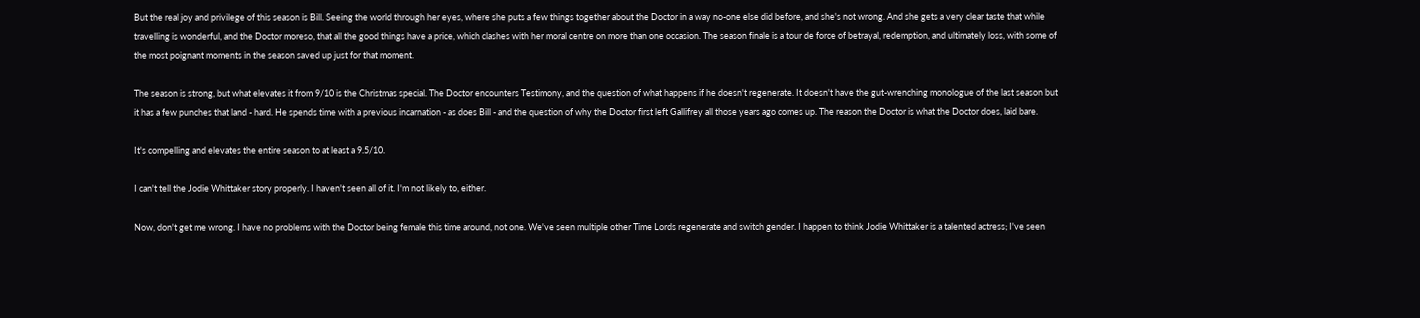But the real joy and privilege of this season is Bill. Seeing the world through her eyes, where she puts a few things together about the Doctor in a way no-one else did before, and she's not wrong. And she gets a very clear taste that while travelling is wonderful, and the Doctor moreso, that all the good things have a price, which clashes with her moral centre on more than one occasion. The season finale is a tour de force of betrayal, redemption, and ultimately loss, with some of the most poignant moments in the season saved up just for that moment.

The season is strong, but what elevates it from 9/10 is the Christmas special. The Doctor encounters Testimony, and the question of what happens if he doesn't regenerate. It doesn't have the gut-wrenching monologue of the last season but it has a few punches that land - hard. He spends time with a previous incarnation - as does Bill - and the question of why the Doctor first left Gallifrey all those years ago comes up. The reason the Doctor is what the Doctor does, laid bare.

It's compelling and elevates the entire season to at least a 9.5/10.

I can't tell the Jodie Whittaker story properly. I haven't seen all of it. I'm not likely to, either.

Now, don't get me wrong. I have no problems with the Doctor being female this time around, not one. We've seen multiple other Time Lords regenerate and switch gender. I happen to think Jodie Whittaker is a talented actress; I've seen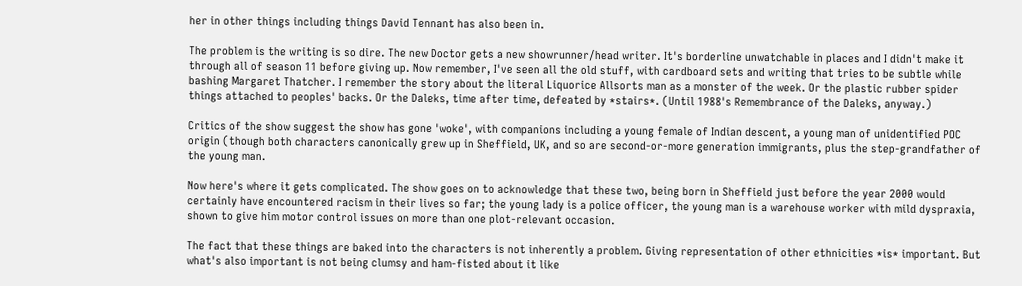her in other things including things David Tennant has also been in.

The problem is the writing is so dire. The new Doctor gets a new showrunner/head writer. It's borderline unwatchable in places and I didn't make it through all of season 11 before giving up. Now remember, I've seen all the old stuff, with cardboard sets and writing that tries to be subtle while bashing Margaret Thatcher. I remember the story about the literal Liquorice Allsorts man as a monster of the week. Or the plastic rubber spider things attached to peoples' backs. Or the Daleks, time after time, defeated by *stairs*. (Until 1988's Remembrance of the Daleks, anyway.)

Critics of the show suggest the show has gone 'woke', with companions including a young female of Indian descent, a young man of unidentified POC origin (though both characters canonically grew up in Sheffield, UK, and so are second-or-more generation immigrants, plus the step-grandfather of the young man.

Now here's where it gets complicated. The show goes on to acknowledge that these two, being born in Sheffield just before the year 2000 would certainly have encountered racism in their lives so far; the young lady is a police officer, the young man is a warehouse worker with mild dyspraxia, shown to give him motor control issues on more than one plot-relevant occasion.

The fact that these things are baked into the characters is not inherently a problem. Giving representation of other ethnicities *is* important. But what's also important is not being clumsy and ham-fisted about it like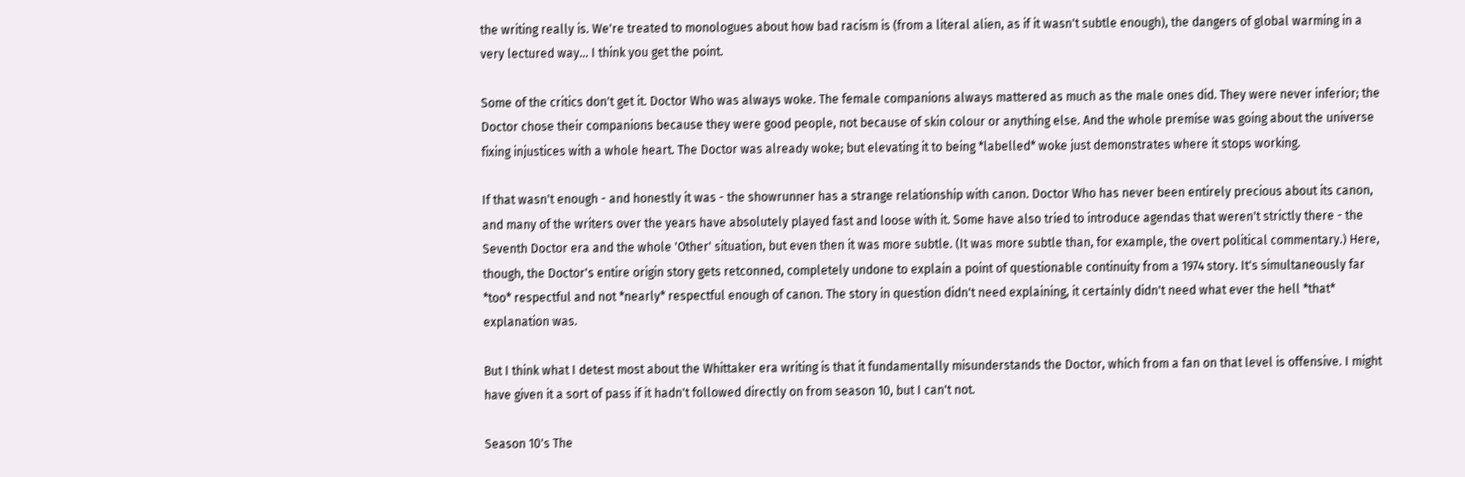the writing really is. We're treated to monologues about how bad racism is (from a literal alien, as if it wasn't subtle enough), the dangers of global warming in a very lectured way... I think you get the point.

Some of the critics don't get it. Doctor Who was always woke. The female companions always mattered as much as the male ones did. They were never inferior; the Doctor chose their companions because they were good people, not because of skin colour or anything else. And the whole premise was going about the universe fixing injustices with a whole heart. The Doctor was already woke; but elevating it to being *labelled* woke just demonstrates where it stops working.

If that wasn't enough - and honestly it was - the showrunner has a strange relationship with canon. Doctor Who has never been entirely precious about its canon, and many of the writers over the years have absolutely played fast and loose with it. Some have also tried to introduce agendas that weren't strictly there - the Seventh Doctor era and the whole 'Other' situation, but even then it was more subtle. (It was more subtle than, for example, the overt political commentary.) Here, though, the Doctor's entire origin story gets retconned, completely undone to explain a point of questionable continuity from a 1974 story. It's simultaneously far *too* respectful and not *nearly* respectful enough of canon. The story in question didn't need explaining, it certainly didn't need what ever the hell *that* explanation was.

But I think what I detest most about the Whittaker era writing is that it fundamentally misunderstands the Doctor, which from a fan on that level is offensive. I might have given it a sort of pass if it hadn't followed directly on from season 10, but I can't not.

Season 10's The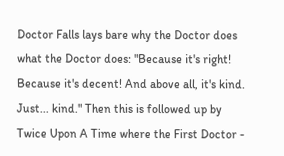Doctor Falls lays bare why the Doctor does what the Doctor does: "Because it's right! Because it's decent! And above all, it's kind. Just... kind." Then this is followed up by Twice Upon A Time where the First Doctor -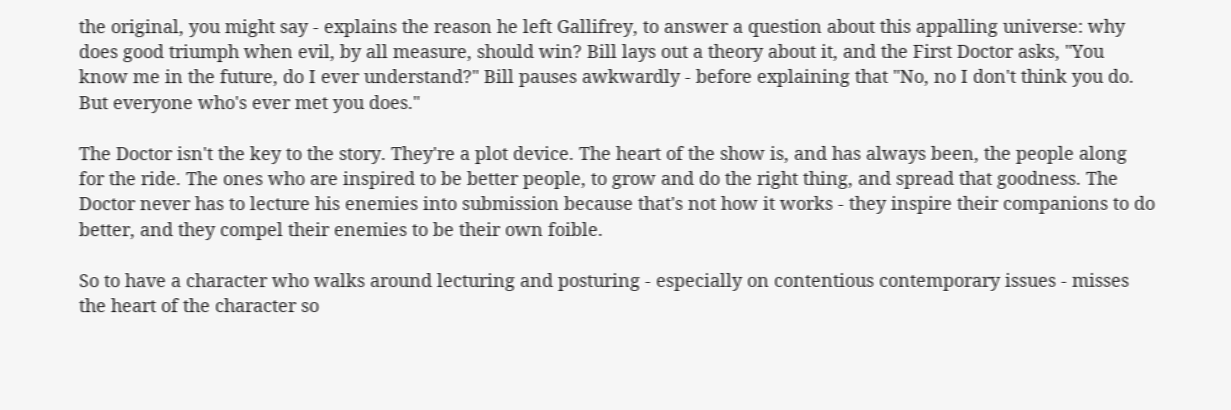the original, you might say - explains the reason he left Gallifrey, to answer a question about this appalling universe: why does good triumph when evil, by all measure, should win? Bill lays out a theory about it, and the First Doctor asks, "You know me in the future, do I ever understand?" Bill pauses awkwardly - before explaining that "No, no I don't think you do. But everyone who's ever met you does."

The Doctor isn't the key to the story. They're a plot device. The heart of the show is, and has always been, the people along for the ride. The ones who are inspired to be better people, to grow and do the right thing, and spread that goodness. The Doctor never has to lecture his enemies into submission because that's not how it works - they inspire their companions to do better, and they compel their enemies to be their own foible.

So to have a character who walks around lecturing and posturing - especially on contentious contemporary issues - misses the heart of the character so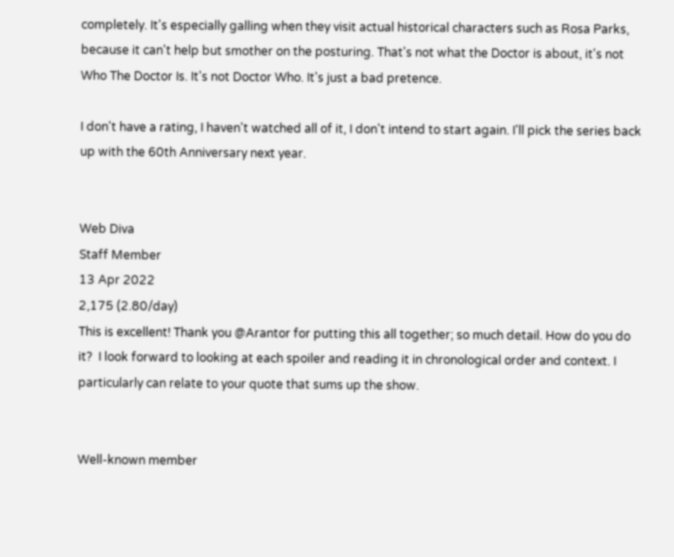completely. It's especially galling when they visit actual historical characters such as Rosa Parks, because it can't help but smother on the posturing. That's not what the Doctor is about, it's not Who The Doctor Is. It's not Doctor Who. It's just a bad pretence.

I don't have a rating, I haven't watched all of it, I don't intend to start again. I'll pick the series back up with the 60th Anniversary next year.


Web Diva
Staff Member
13 Apr 2022
2,175 (2.80/day)
This is excellent! Thank you @Arantor for putting this all together; so much detail. How do you do it?  I look forward to looking at each spoiler and reading it in chronological order and context. I particularly can relate to your quote that sums up the show.


Well-known member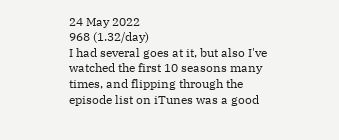24 May 2022
968 (1.32/day)
I had several goes at it, but also I've watched the first 10 seasons many times, and flipping through the episode list on iTunes was a good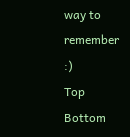way to remember :)
Top Bottom